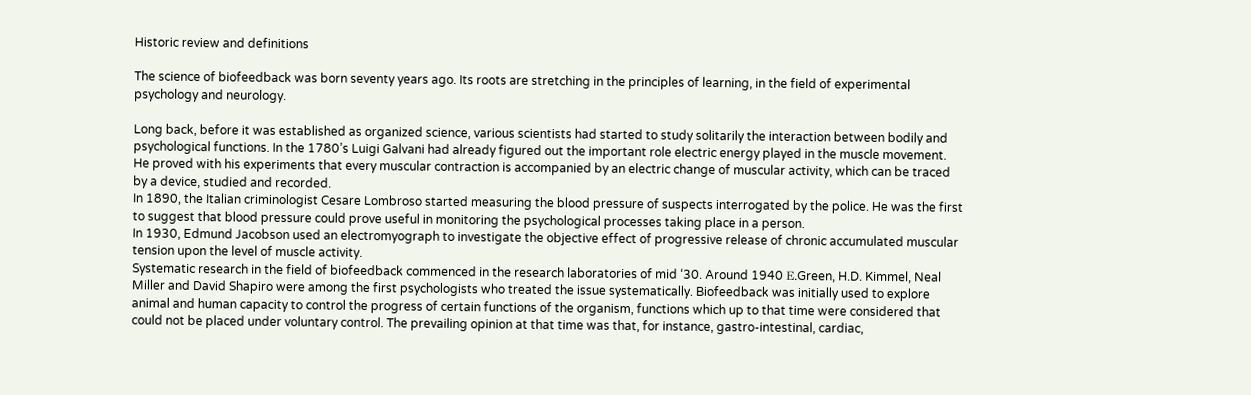Historic review and definitions

The science of biofeedback was born seventy years ago. Its roots are stretching in the principles of learning, in the field of experimental psychology and neurology.

Long back, before it was established as organized science, various scientists had started to study solitarily the interaction between bodily and psychological functions. In the 1780’s Luigi Galvani had already figured out the important role electric energy played in the muscle movement. He proved with his experiments that every muscular contraction is accompanied by an electric change of muscular activity, which can be traced by a device, studied and recorded.
In 1890, the Italian criminologist Cesare Lombroso started measuring the blood pressure of suspects interrogated by the police. He was the first to suggest that blood pressure could prove useful in monitoring the psychological processes taking place in a person.
In 1930, Edmund Jacobson used an electromyograph to investigate the objective effect of progressive release of chronic accumulated muscular tension upon the level of muscle activity.
Systematic research in the field of biofeedback commenced in the research laboratories of mid ‘30. Around 1940 Ε.Green, H.D. Kimmel, Neal Miller and David Shapiro were among the first psychologists who treated the issue systematically. Biofeedback was initially used to explore animal and human capacity to control the progress of certain functions of the organism, functions which up to that time were considered that could not be placed under voluntary control. The prevailing opinion at that time was that, for instance, gastro-intestinal, cardiac,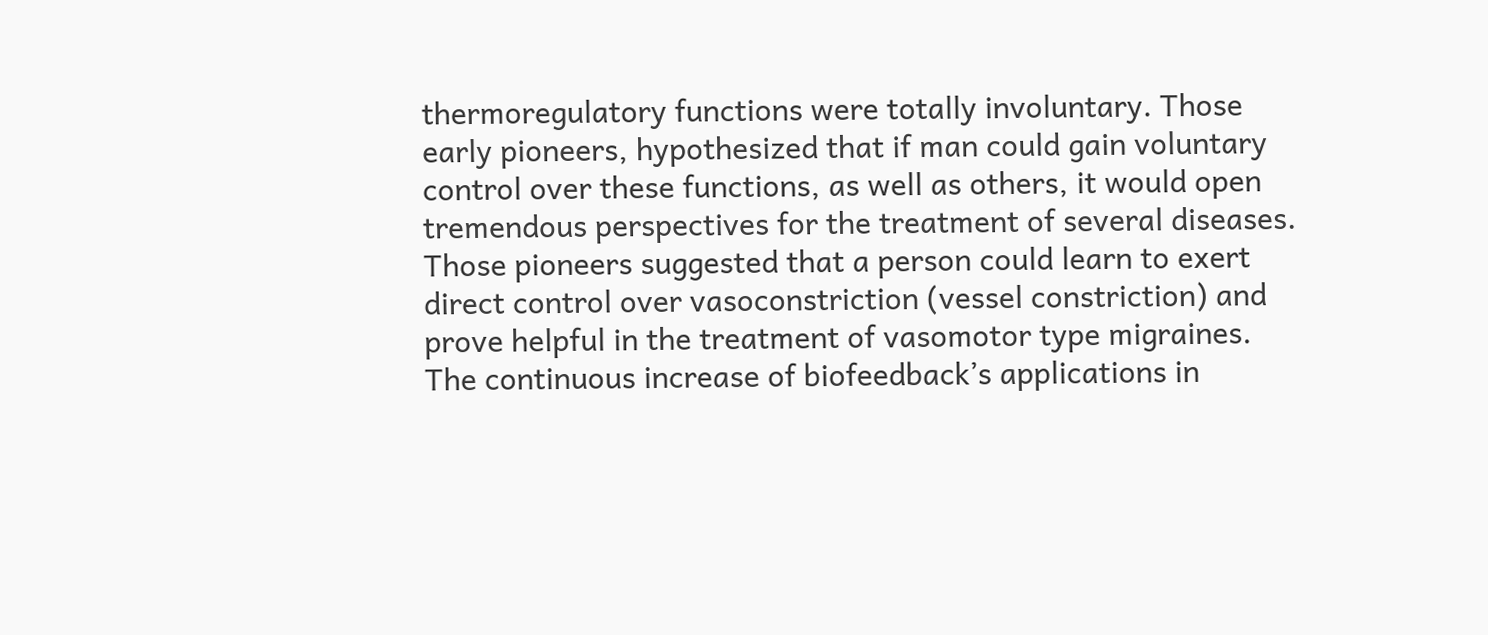thermoregulatory functions were totally involuntary. Those early pioneers, hypothesized that if man could gain voluntary control over these functions, as well as others, it would open tremendous perspectives for the treatment of several diseases. Those pioneers suggested that a person could learn to exert direct control over vasoconstriction (vessel constriction) and  prove helpful in the treatment of vasomotor type migraines. The continuous increase of biofeedback’s applications in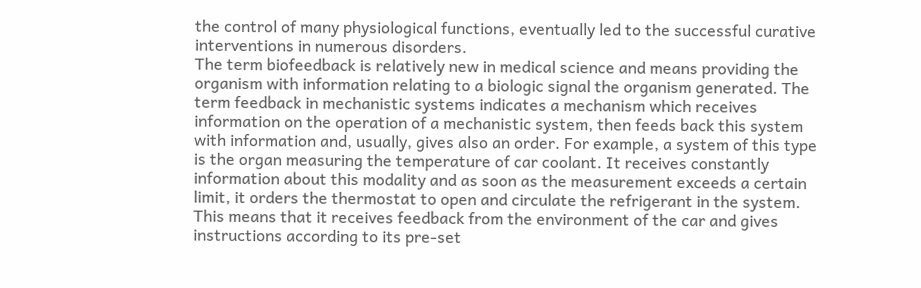the control of many physiological functions, eventually led to the successful curative interventions in numerous disorders.
The term biofeedback is relatively new in medical science and means providing the organism with information relating to a biologic signal the organism generated. The term feedback in mechanistic systems indicates a mechanism which receives information on the operation of a mechanistic system, then feeds back this system with information and, usually, gives also an order. For example, a system of this type is the organ measuring the temperature of car coolant. It receives constantly information about this modality and as soon as the measurement exceeds a certain limit, it orders the thermostat to open and circulate the refrigerant in the system. This means that it receives feedback from the environment of the car and gives instructions according to its pre-set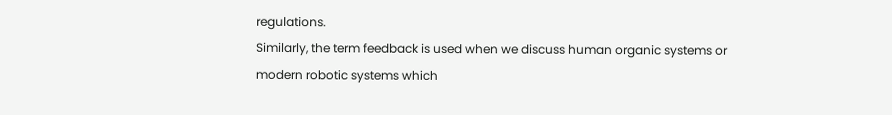regulations.
Similarly, the term feedback is used when we discuss human organic systems or modern robotic systems which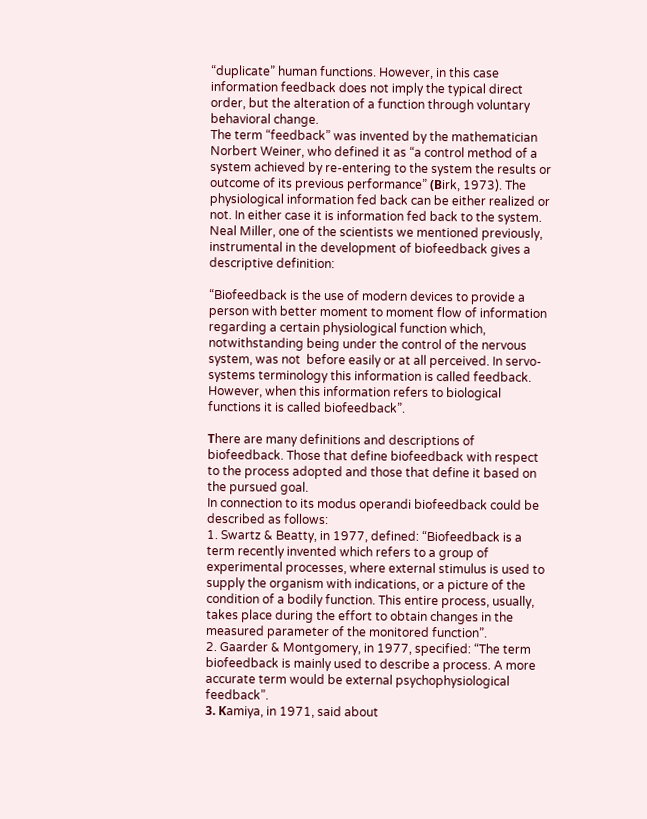“duplicate” human functions. However, in this case information feedback does not imply the typical direct order, but the alteration of a function through voluntary behavioral change.
The term “feedback” was invented by the mathematician Norbert Weiner, who defined it as “a control method of a system achieved by re-entering to the system the results or outcome of its previous performance” (Βirk, 1973). The physiological information fed back can be either realized or not. In either case it is information fed back to the system.
Neal Miller, one of the scientists we mentioned previously, instrumental in the development of biofeedback gives a descriptive definition:

“Biofeedback is the use of modern devices to provide a person with better moment to moment flow of information regarding a certain physiological function which, notwithstanding being under the control of the nervous system, was not  before easily or at all perceived. In servo-systems terminology this information is called feedback. However, when this information refers to biological functions it is called biofeedback”.

Τhere are many definitions and descriptions of biofeedback. Those that define biofeedback with respect to the process adopted and those that define it based on the pursued goal.
In connection to its modus operandi biofeedback could be described as follows:
1. Swartz & Beatty, in 1977, defined: “Biofeedback is a term recently invented which refers to a group of experimental processes, where external stimulus is used to supply the organism with indications, or a picture of the condition of a bodily function. This entire process, usually, takes place during the effort to obtain changes in the measured parameter of the monitored function”.
2. Gaarder & Montgomery, in 1977, specified: “The term biofeedback is mainly used to describe a process. A more accurate term would be external psychophysiological feedback”.
3. Κamiya, in 1971, said about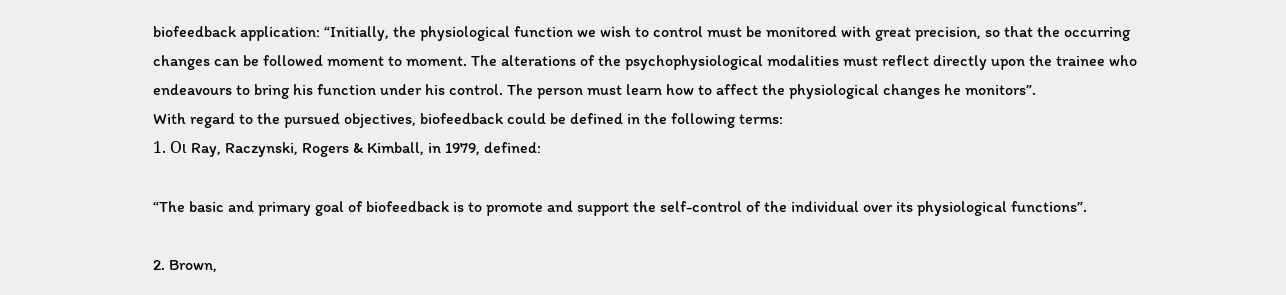biofeedback application: “Initially, the physiological function we wish to control must be monitored with great precision, so that the occurring changes can be followed moment to moment. The alterations of the psychophysiological modalities must reflect directly upon the trainee who endeavours to bring his function under his control. The person must learn how to affect the physiological changes he monitors”.
With regard to the pursued objectives, biofeedback could be defined in the following terms:
1. Οι Ray, Raczynski, Rogers & Kimball, in 1979, defined:

“The basic and primary goal of biofeedback is to promote and support the self-control of the individual over its physiological functions”.

2. Brown,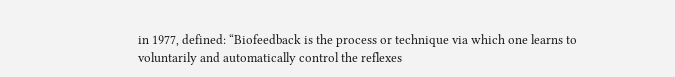in 1977, defined: “Biofeedback is the process or technique via which one learns to voluntarily and automatically control the reflexes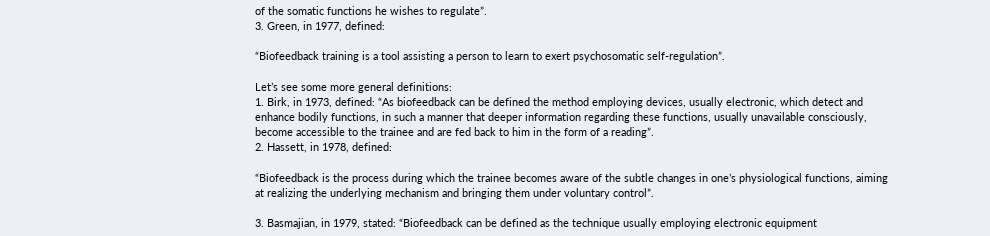of the somatic functions he wishes to regulate”.
3. Green, in 1977, defined:

“Biofeedback training is a tool assisting a person to learn to exert psychosomatic self-regulation”.

Let’s see some more general definitions:
1. Birk, in 1973, defined: “As biofeedback can be defined the method employing devices, usually electronic, which detect and enhance bodily functions, in such a manner that deeper information regarding these functions, usually unavailable consciously, become accessible to the trainee and are fed back to him in the form of a reading”.
2. Hassett, in 1978, defined:

“Biofeedback is the process during which the trainee becomes aware of the subtle changes in one’s physiological functions, aiming at realizing the underlying mechanism and bringing them under voluntary control”.

3. Basmajian, in 1979, stated: “Biofeedback can be defined as the technique usually employing electronic equipment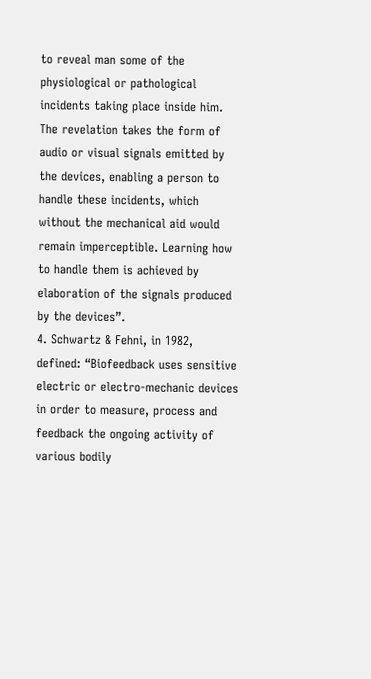to reveal man some of the physiological or pathological incidents taking place inside him. The revelation takes the form of audio or visual signals emitted by the devices, enabling a person to handle these incidents, which without the mechanical aid would remain imperceptible. Learning how to handle them is achieved by elaboration of the signals produced by the devices”.
4. Schwartz & Fehni, in 1982, defined: “Biofeedback uses sensitive electric or electro-mechanic devices in order to measure, process and feedback the ongoing activity of various bodily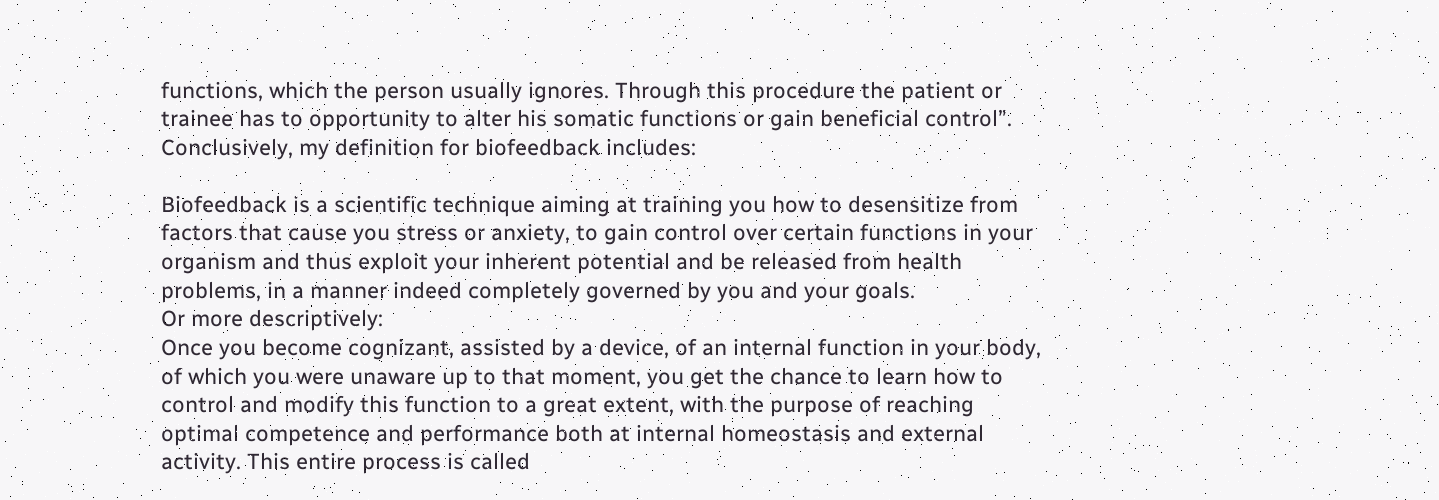functions, which the person usually ignores. Through this procedure the patient or trainee has to opportunity to alter his somatic functions or gain beneficial control”.
Conclusively, my definition for biofeedback includes:

Biofeedback is a scientific technique aiming at training you how to desensitize from factors that cause you stress or anxiety, to gain control over certain functions in your organism and thus exploit your inherent potential and be released from health problems, in a manner indeed completely governed by you and your goals.
Or more descriptively:
Once you become cognizant, assisted by a device, of an internal function in your body, of which you were unaware up to that moment, you get the chance to learn how to control and modify this function to a great extent, with the purpose of reaching optimal competence and performance both at internal homeostasis and external activity. This entire process is called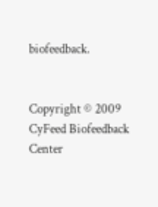biofeedback.


Copyright © 2009 CyFeed Biofeedback Center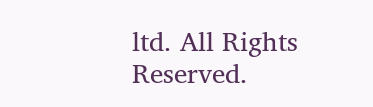ltd. All Rights Reserved.